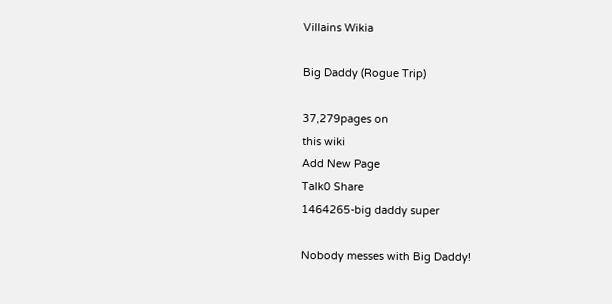Villains Wikia

Big Daddy (Rogue Trip)

37,279pages on
this wiki
Add New Page
Talk0 Share
1464265-big daddy super

Nobody messes with Big Daddy!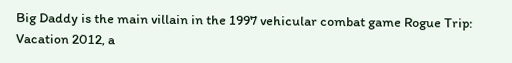Big Daddy is the main villain in the 1997 vehicular combat game Rogue Trip: Vacation 2012, a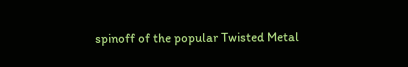spinoff of the popular Twisted Metal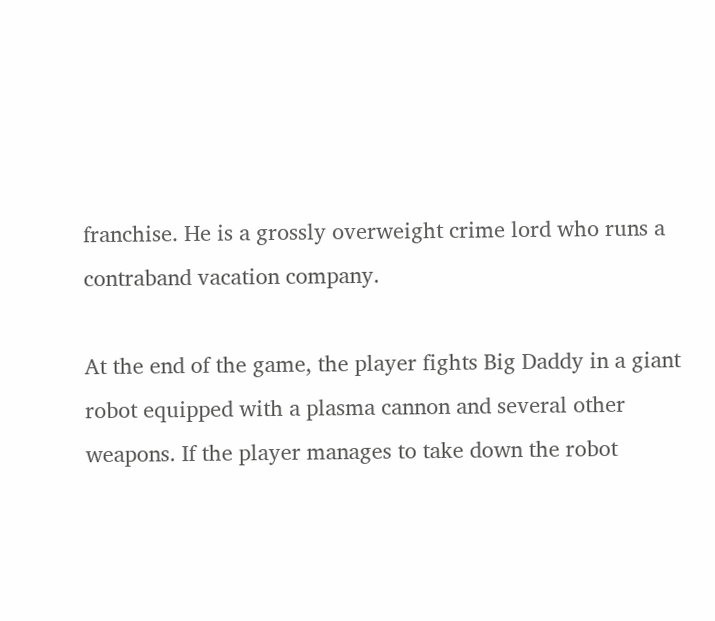franchise. He is a grossly overweight crime lord who runs a contraband vacation company.

At the end of the game, the player fights Big Daddy in a giant robot equipped with a plasma cannon and several other weapons. If the player manages to take down the robot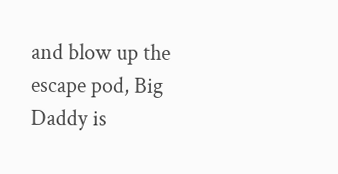and blow up the escape pod, Big Daddy is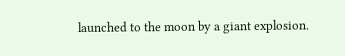launched to the moon by a giant explosion.